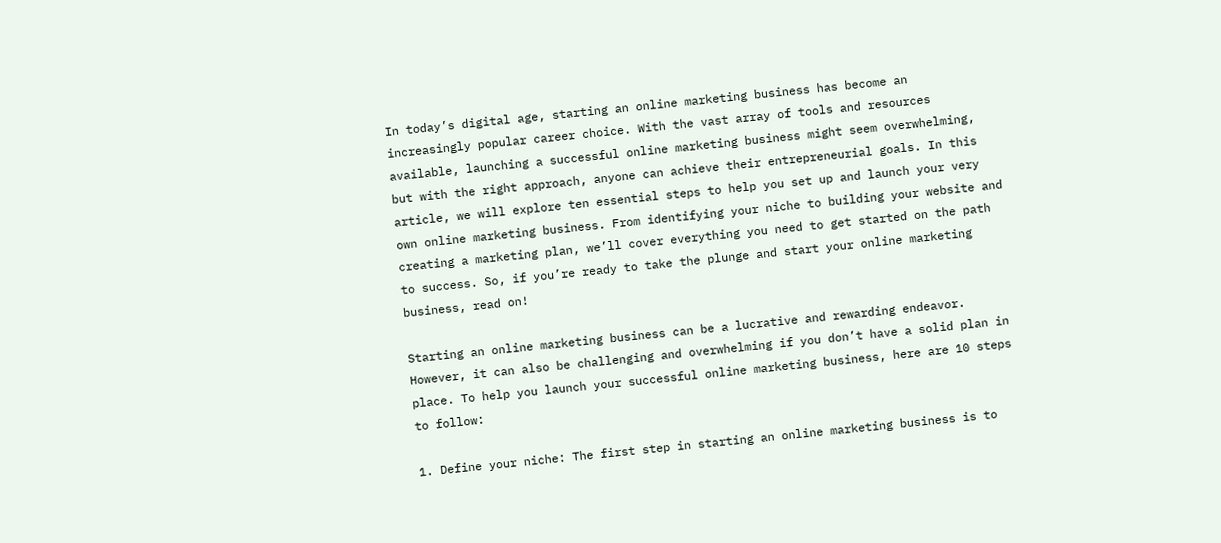In today’s digital age, starting an online marketing business has become an increasingly popular career choice. With the vast array of tools and resources available, launching a successful online marketing business might seem overwhelming, but with the right approach, anyone can achieve their entrepreneurial goals. In this article, we will explore ten essential steps to help you set up and launch your very own online marketing business. From identifying your niche to building your website and creating a marketing plan, we’ll cover everything you need to get started on the path to success. So, if you’re ready to take the plunge and start your online marketing business, read on!

Starting an online marketing business can be a lucrative and rewarding endeavor. However, it can also be challenging and overwhelming if you don’t have a solid plan in place. To help you launch your successful online marketing business, here are 10 steps to follow:

1. Define your niche: The first step in starting an online marketing business is to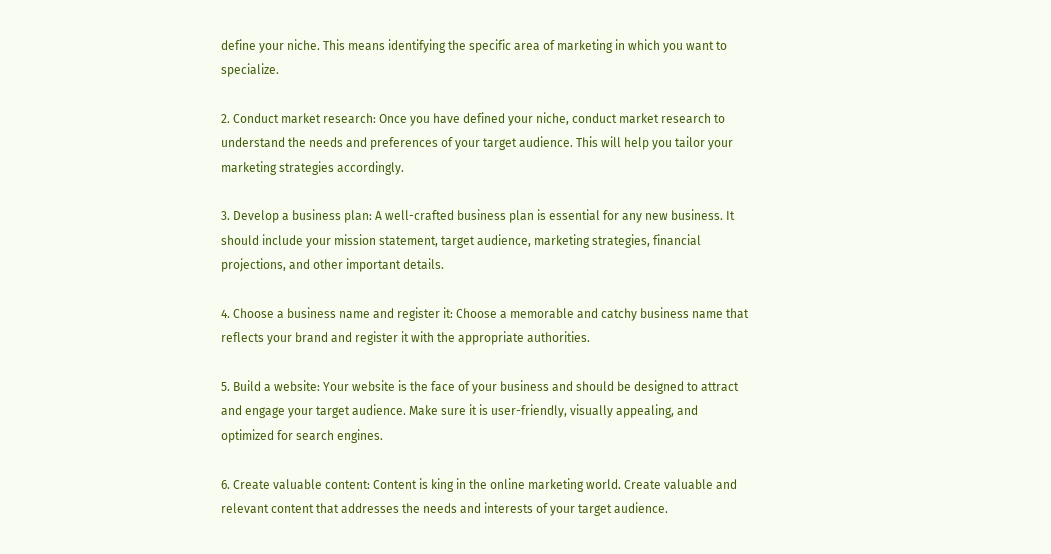define your niche. This means identifying the specific area of marketing in which you want to specialize.

2. Conduct market research: Once you have defined your niche, conduct market research to understand the needs and preferences of your target audience. This will help you tailor your marketing strategies accordingly.

3. Develop a business plan: A well-crafted business plan is essential for any new business. It should include your mission statement, target audience, marketing strategies, financial projections, and other important details.

4. Choose a business name and register it: Choose a memorable and catchy business name that reflects your brand and register it with the appropriate authorities.

5. Build a website: Your website is the face of your business and should be designed to attract and engage your target audience. Make sure it is user-friendly, visually appealing, and optimized for search engines.

6. Create valuable content: Content is king in the online marketing world. Create valuable and relevant content that addresses the needs and interests of your target audience.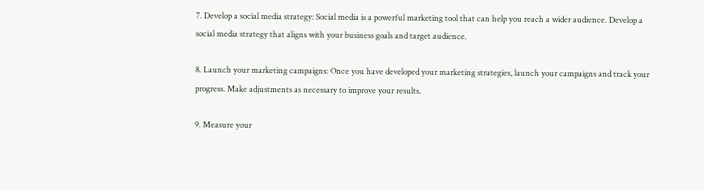7. Develop a social media strategy: Social media is a powerful marketing tool that can help you reach a wider audience. Develop a social media strategy that aligns with your business goals and target audience.

8. Launch your marketing campaigns: Once you have developed your marketing strategies, launch your campaigns and track your progress. Make adjustments as necessary to improve your results.

9. Measure your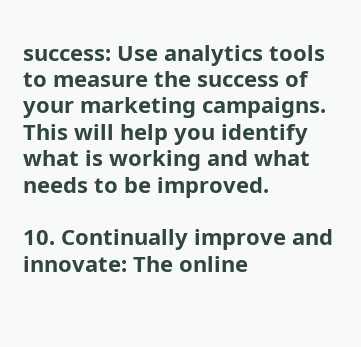success: Use analytics tools to measure the success of your marketing campaigns. This will help you identify what is working and what needs to be improved.

10. Continually improve and innovate: The online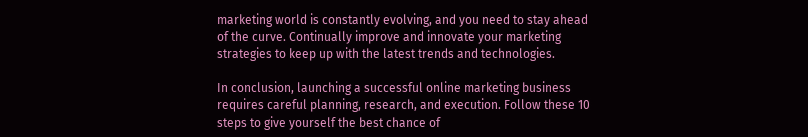marketing world is constantly evolving, and you need to stay ahead of the curve. Continually improve and innovate your marketing strategies to keep up with the latest trends and technologies.

In conclusion, launching a successful online marketing business requires careful planning, research, and execution. Follow these 10 steps to give yourself the best chance of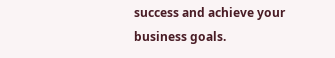success and achieve your business goals.